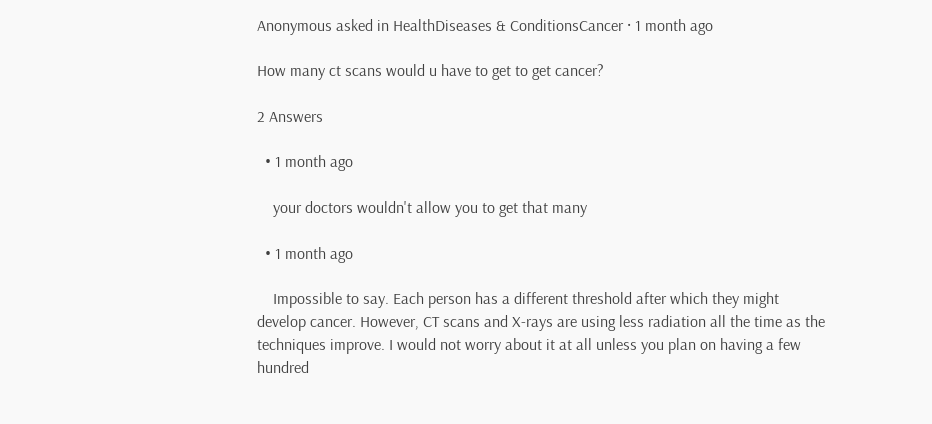Anonymous asked in HealthDiseases & ConditionsCancer · 1 month ago

How many ct scans would u have to get to get cancer?

2 Answers

  • 1 month ago

    your doctors wouldn't allow you to get that many

  • 1 month ago

    Impossible to say. Each person has a different threshold after which they might develop cancer. However, CT scans and X-rays are using less radiation all the time as the techniques improve. I would not worry about it at all unless you plan on having a few hundred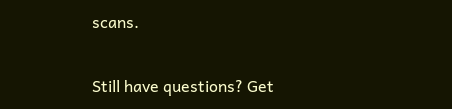scans.

Still have questions? Get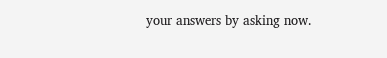your answers by asking now.